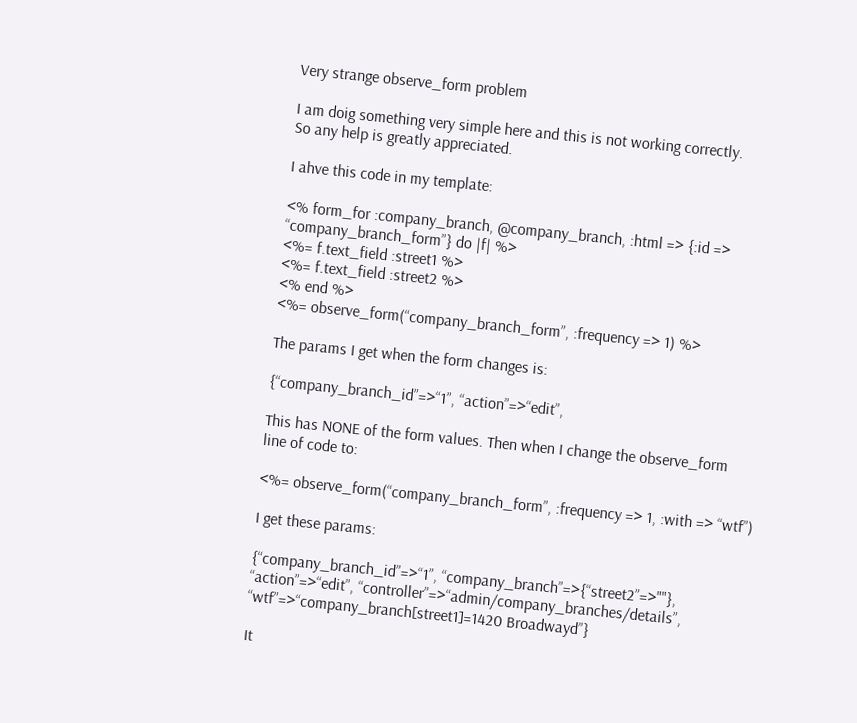Very strange observe_form problem

I am doig something very simple here and this is not working correctly.
So any help is greatly appreciated.

I ahve this code in my template:

<% form_for :company_branch, @company_branch, :html => {:id =>
“company_branch_form”} do |f| %>
<%= f.text_field :street1 %>
<%= f.text_field :street2 %>
<% end %>
<%= observe_form(“company_branch_form”, :frequency => 1) %>

The params I get when the form changes is:

{“company_branch_id”=>“1”, “action”=>“edit”,

This has NONE of the form values. Then when I change the observe_form
line of code to:

<%= observe_form(“company_branch_form”, :frequency => 1, :with => “wtf”)

I get these params:

{“company_branch_id”=>“1”, “company_branch”=>{“street2”=>""},
“action”=>“edit”, “controller”=>“admin/company_branches/details”,
“wtf”=>“company_branch[street1]=1420 Broadwayd”}

It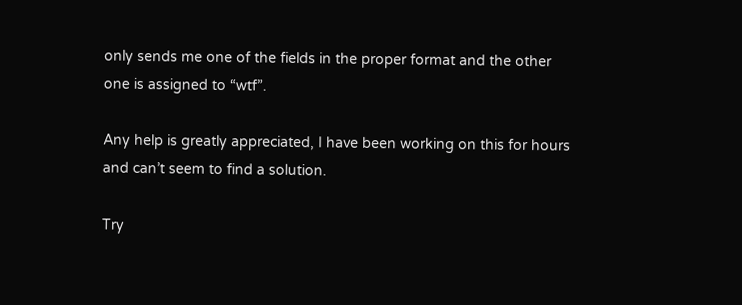only sends me one of the fields in the proper format and the other
one is assigned to “wtf”.

Any help is greatly appreciated, I have been working on this for hours
and can’t seem to find a solution.

Try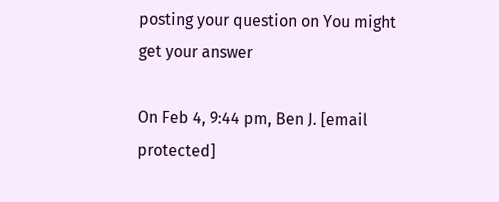posting your question on You might get your answer

On Feb 4, 9:44 pm, Ben J. [email protected]